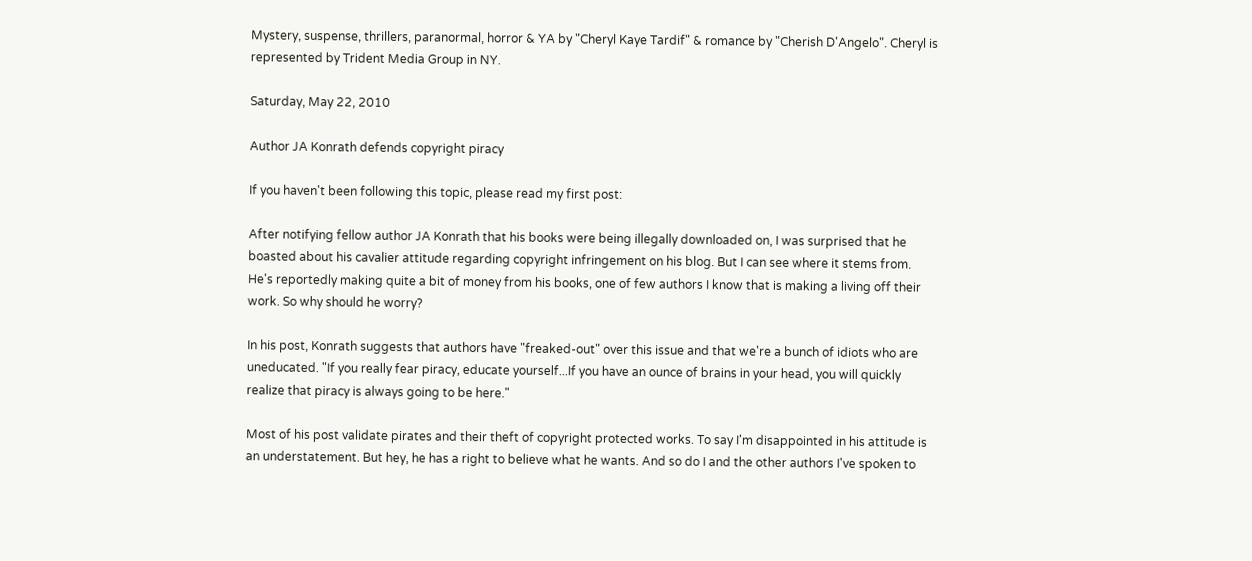Mystery, suspense, thrillers, paranormal, horror & YA by "Cheryl Kaye Tardif" & romance by "Cherish D'Angelo". Cheryl is represented by Trident Media Group in NY.

Saturday, May 22, 2010

Author JA Konrath defends copyright piracy

If you haven't been following this topic, please read my first post:

After notifying fellow author JA Konrath that his books were being illegally downloaded on, I was surprised that he boasted about his cavalier attitude regarding copyright infringement on his blog. But I can see where it stems from. He's reportedly making quite a bit of money from his books, one of few authors I know that is making a living off their work. So why should he worry?

In his post, Konrath suggests that authors have "freaked-out" over this issue and that we're a bunch of idiots who are uneducated. "If you really fear piracy, educate yourself...If you have an ounce of brains in your head, you will quickly realize that piracy is always going to be here."

Most of his post validate pirates and their theft of copyright protected works. To say I'm disappointed in his attitude is an understatement. But hey, he has a right to believe what he wants. And so do I and the other authors I've spoken to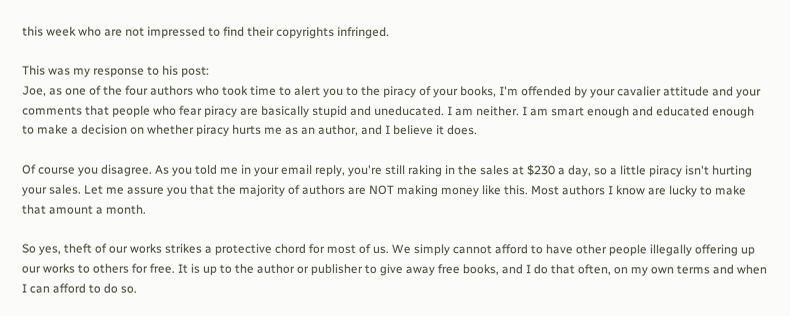this week who are not impressed to find their copyrights infringed.

This was my response to his post:
Joe, as one of the four authors who took time to alert you to the piracy of your books, I'm offended by your cavalier attitude and your comments that people who fear piracy are basically stupid and uneducated. I am neither. I am smart enough and educated enough to make a decision on whether piracy hurts me as an author, and I believe it does.

Of course you disagree. As you told me in your email reply, you're still raking in the sales at $230 a day, so a little piracy isn't hurting your sales. Let me assure you that the majority of authors are NOT making money like this. Most authors I know are lucky to make that amount a month.

So yes, theft of our works strikes a protective chord for most of us. We simply cannot afford to have other people illegally offering up our works to others for free. It is up to the author or publisher to give away free books, and I do that often, on my own terms and when I can afford to do so.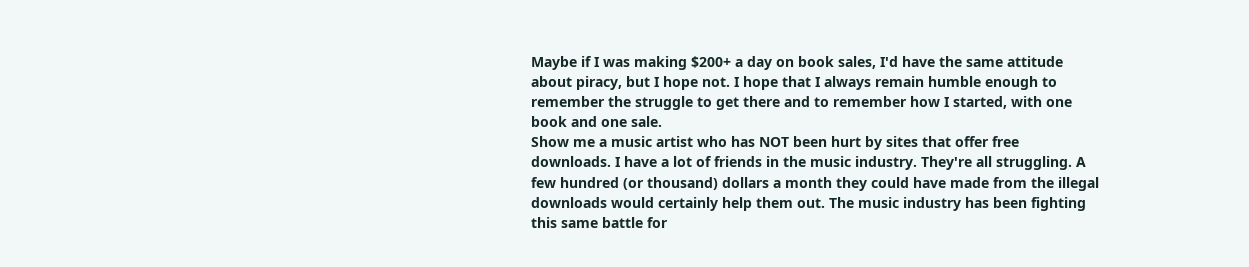Maybe if I was making $200+ a day on book sales, I'd have the same attitude about piracy, but I hope not. I hope that I always remain humble enough to remember the struggle to get there and to remember how I started, with one book and one sale.
Show me a music artist who has NOT been hurt by sites that offer free downloads. I have a lot of friends in the music industry. They're all struggling. A few hundred (or thousand) dollars a month they could have made from the illegal downloads would certainly help them out. The music industry has been fighting this same battle for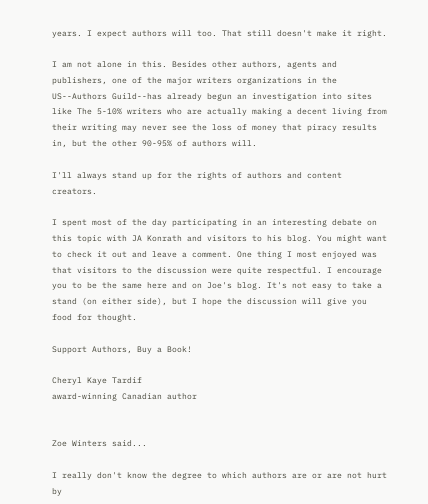years. I expect authors will too. That still doesn't make it right.

I am not alone in this. Besides other authors, agents and publishers, one of the major writers organizations in the US--Authors Guild--has already begun an investigation into sites like The 5-10% writers who are actually making a decent living from their writing may never see the loss of money that piracy results in, but the other 90-95% of authors will.

I'll always stand up for the rights of authors and content creators.

I spent most of the day participating in an interesting debate on this topic with JA Konrath and visitors to his blog. You might want to check it out and leave a comment. One thing I most enjoyed was that visitors to the discussion were quite respectful. I encourage you to be the same here and on Joe's blog. It's not easy to take a stand (on either side), but I hope the discussion will give you food for thought.

Support Authors, Buy a Book!

Cheryl Kaye Tardif
award-winning Canadian author


Zoe Winters said...

I really don't know the degree to which authors are or are not hurt by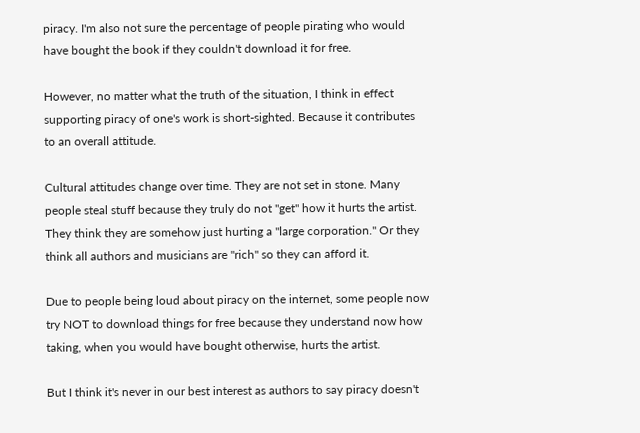piracy. I'm also not sure the percentage of people pirating who would have bought the book if they couldn't download it for free.

However, no matter what the truth of the situation, I think in effect supporting piracy of one's work is short-sighted. Because it contributes to an overall attitude.

Cultural attitudes change over time. They are not set in stone. Many people steal stuff because they truly do not "get" how it hurts the artist. They think they are somehow just hurting a "large corporation." Or they think all authors and musicians are "rich" so they can afford it.

Due to people being loud about piracy on the internet, some people now try NOT to download things for free because they understand now how taking, when you would have bought otherwise, hurts the artist.

But I think it's never in our best interest as authors to say piracy doesn't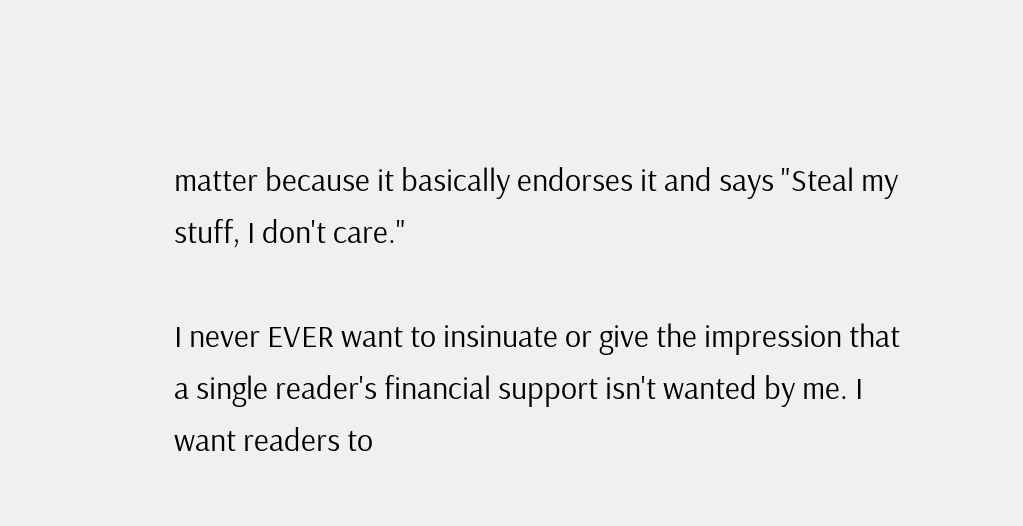matter because it basically endorses it and says "Steal my stuff, I don't care."

I never EVER want to insinuate or give the impression that a single reader's financial support isn't wanted by me. I want readers to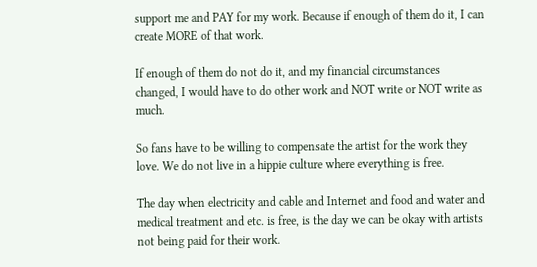support me and PAY for my work. Because if enough of them do it, I can create MORE of that work.

If enough of them do not do it, and my financial circumstances changed, I would have to do other work and NOT write or NOT write as much.

So fans have to be willing to compensate the artist for the work they love. We do not live in a hippie culture where everything is free.

The day when electricity and cable and Internet and food and water and medical treatment and etc. is free, is the day we can be okay with artists not being paid for their work.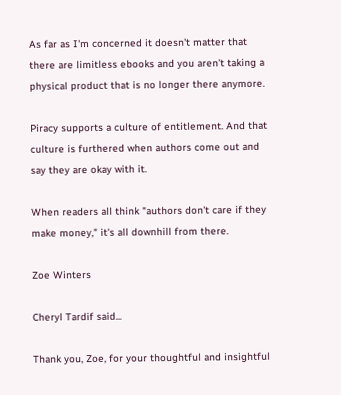As far as I'm concerned it doesn't matter that there are limitless ebooks and you aren't taking a physical product that is no longer there anymore.

Piracy supports a culture of entitlement. And that culture is furthered when authors come out and say they are okay with it.

When readers all think "authors don't care if they make money," it's all downhill from there.

Zoe Winters

Cheryl Tardif said...

Thank you, Zoe, for your thoughtful and insightful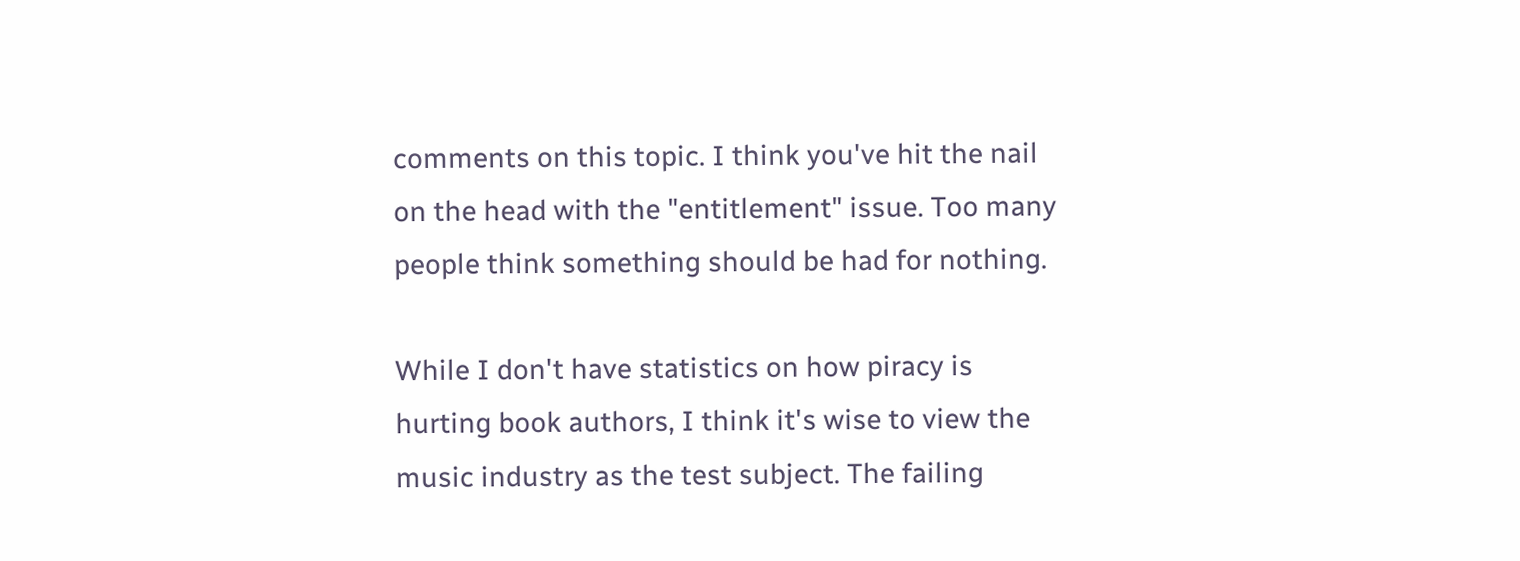comments on this topic. I think you've hit the nail on the head with the "entitlement" issue. Too many people think something should be had for nothing.

While I don't have statistics on how piracy is hurting book authors, I think it's wise to view the music industry as the test subject. The failing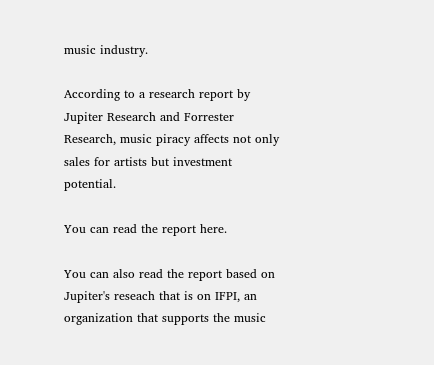music industry.

According to a research report by Jupiter Research and Forrester Research, music piracy affects not only sales for artists but investment potential.

You can read the report here.

You can also read the report based on Jupiter's reseach that is on IFPI, an organization that supports the music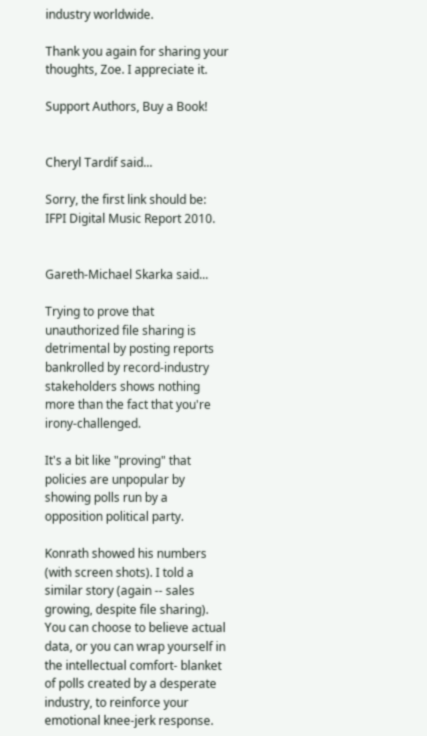industry worldwide.

Thank you again for sharing your thoughts, Zoe. I appreciate it.

Support Authors, Buy a Book!


Cheryl Tardif said...

Sorry, the first link should be:
IFPI Digital Music Report 2010.


Gareth-Michael Skarka said...

Trying to prove that unauthorized file sharing is detrimental by posting reports bankrolled by record-industry stakeholders shows nothing more than the fact that you're irony-challenged.

It's a bit like "proving" that policies are unpopular by showing polls run by a opposition political party.

Konrath showed his numbers (with screen shots). I told a similar story (again -- sales growing, despite file sharing). You can choose to believe actual data, or you can wrap yourself in the intellectual comfort- blanket of polls created by a desperate industry, to reinforce your emotional knee-jerk response.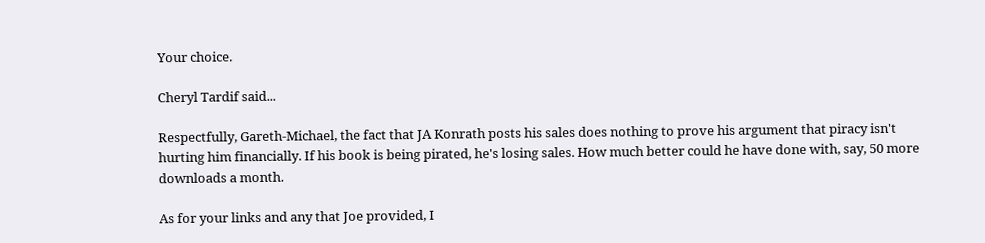Your choice.

Cheryl Tardif said...

Respectfully, Gareth-Michael, the fact that JA Konrath posts his sales does nothing to prove his argument that piracy isn't hurting him financially. If his book is being pirated, he's losing sales. How much better could he have done with, say, 50 more downloads a month.

As for your links and any that Joe provided, I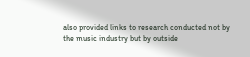also provided links to research conducted not by the music industry but by outside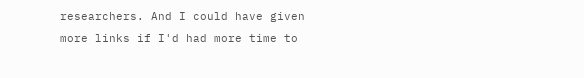researchers. And I could have given more links if I'd had more time to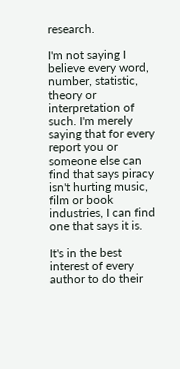research.

I'm not saying I believe every word, number, statistic, theory or interpretation of such. I'm merely saying that for every report you or someone else can find that says piracy isn't hurting music, film or book industries, I can find one that says it is.

It's in the best interest of every author to do their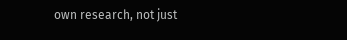own research, not just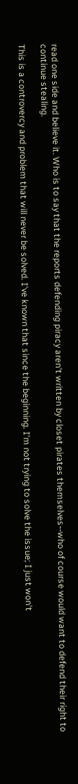read one side and believe it. Who is to say that the reports defending piracy aren't written by closet pirates themselves--who of course would want to defend their right to continue stealing.

This is a controvercy and problem that will never be solved. I've known that since the beginning. I'm not trying to solve the issue; I just won't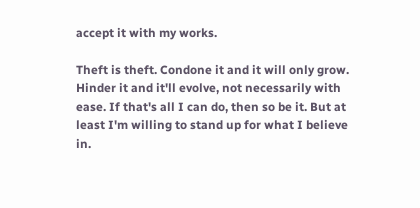accept it with my works.

Theft is theft. Condone it and it will only grow. Hinder it and it'll evolve, not necessarily with ease. If that's all I can do, then so be it. But at least I'm willing to stand up for what I believe in.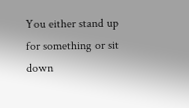You either stand up for something or sit down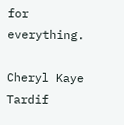for everything.

Cheryl Kaye Tardif